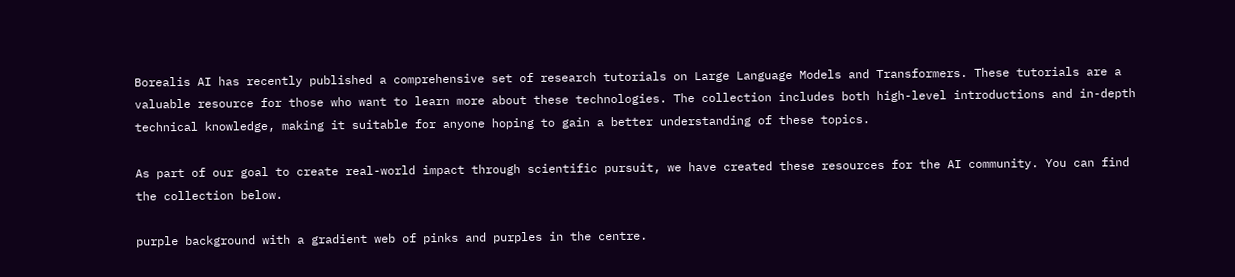Borealis AI has recently published a comprehensive set of research tutorials on Large Language Models and Transformers. These tutorials are a valuable resource for those who want to learn more about these technologies. The collection includes both high-level introductions and in-depth technical knowledge, making it suitable for anyone hoping to gain a better understanding of these topics.

As part of our goal to create real-world impact through scientific pursuit, we have created these resources for the AI community. You can find the collection below.

purple background with a gradient web of pinks and purples in the centre.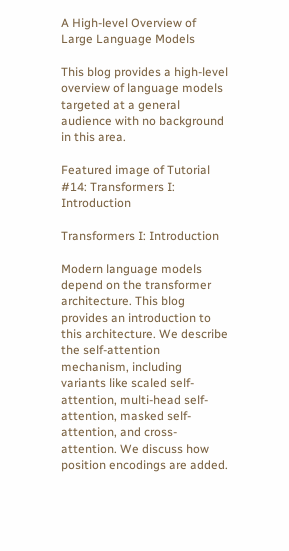A High-level Overview of Large Language Models

This blog provides a high-level overview of language models targeted at a general audience with no background in this area.

Featured image of Tutorial #14: Transformers I: Introduction

Transformers I: Introduction

Modern language models depend on the transformer architecture. This blog provides an introduction to this architecture. We describe the self-attention mechanism, including variants like scaled self-attention, multi-head self-attention, masked self-attention, and cross-attention. We discuss how position encodings are added.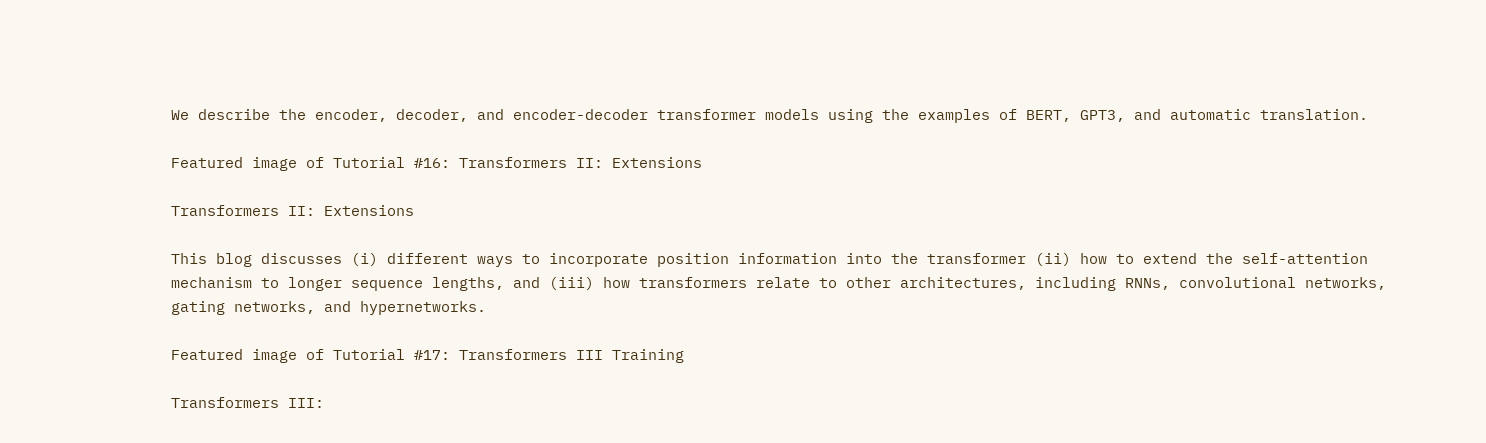We describe the encoder, decoder, and encoder-decoder transformer models using the examples of BERT, GPT3, and automatic translation.

Featured image of Tutorial #16: Transformers II: Extensions

Transformers II: Extensions

This blog discusses (i) different ways to incorporate position information into the transformer (ii) how to extend the self-attention mechanism to longer sequence lengths, and (iii) how transformers relate to other architectures, including RNNs, convolutional networks, gating networks, and hypernetworks.

Featured image of Tutorial #17: Transformers III Training

Transformers III: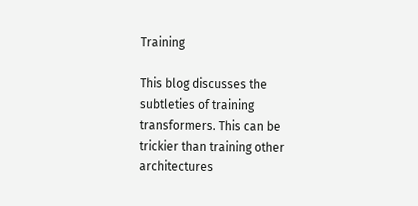Training

This blog discusses the subtleties of training transformers. This can be trickier than training other architectures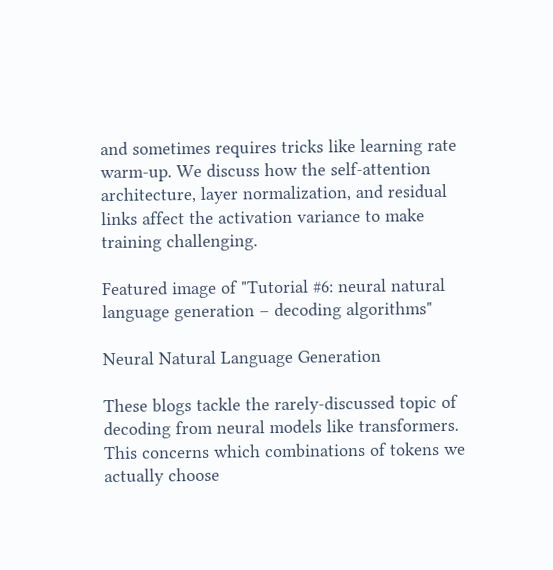and sometimes requires tricks like learning rate warm-up. We discuss how the self-attention architecture, layer normalization, and residual links affect the activation variance to make training challenging.

Featured image of "Tutorial #6: neural natural language generation – decoding algorithms"

Neural Natural Language Generation

These blogs tackle the rarely-discussed topic of decoding from neural models like transformers. This concerns which combinations of tokens we actually choose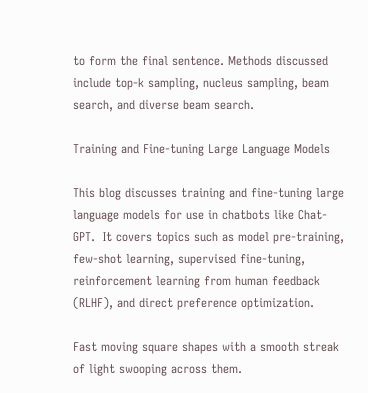to form the final sentence. Methods discussed include top-k sampling, nucleus sampling, beam search, and diverse beam search.

Training and Fine-tuning Large Language Models

This blog discusses training and fine-tuning large language models for use in chatbots like Chat-GPT.  It covers topics such as model pre-training, few-shot learning, supervised fine-tuning, reinforcement learning from human feedback (RLHF), and direct preference optimization.

Fast moving square shapes with a smooth streak of light swooping across them.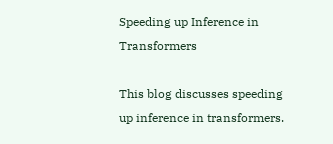Speeding up Inference in Transformers

This blog discusses speeding up inference in transformers.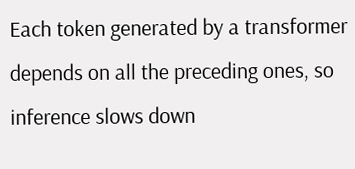Each token generated by a transformer depends on all the preceding ones, so inference slows down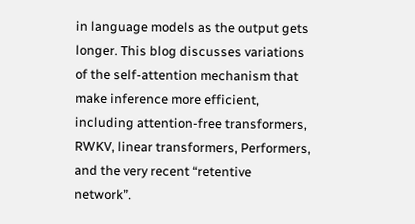in language models as the output gets longer. This blog discusses variations of the self-attention mechanism that make inference more efficient, including attention-free transformers, RWKV, linear transformers, Performers, and the very recent “retentive network”.